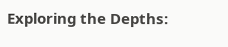Exploring the Depths: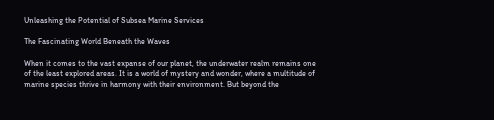Unleashing the Potential of Subsea Marine Services

The Fascinating World Beneath the Waves

When it comes to the vast expanse of our planet, the underwater realm remains one of the least explored areas. It is a world of mystery and wonder, where a multitude of marine species thrive in harmony with their environment. But beyond the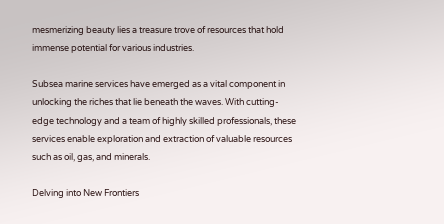mesmerizing beauty lies a treasure trove of resources that hold immense potential for various industries.

Subsea marine services have emerged as a vital component in unlocking the riches that lie beneath the waves. With cutting-edge technology and a team of highly skilled professionals, these services enable exploration and extraction of valuable resources such as oil, gas, and minerals.

Delving into New Frontiers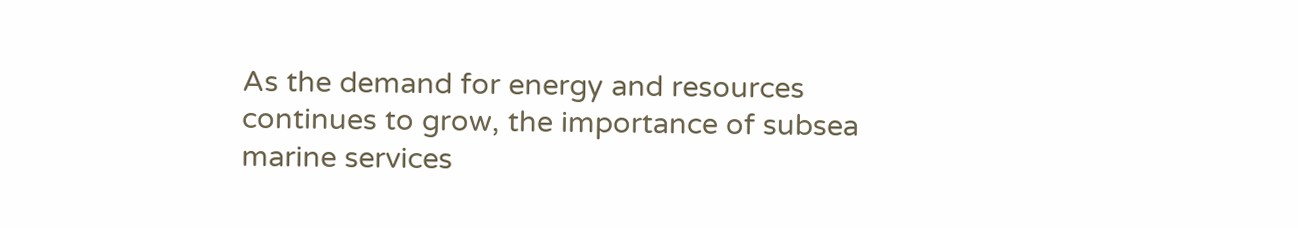As the demand for energy and resources continues to grow, the importance of subsea marine services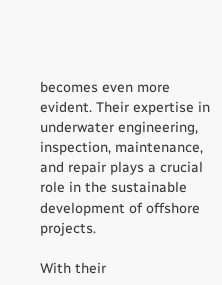becomes even more evident. Their expertise in underwater engineering, inspection, maintenance, and repair plays a crucial role in the sustainable development of offshore projects.

With their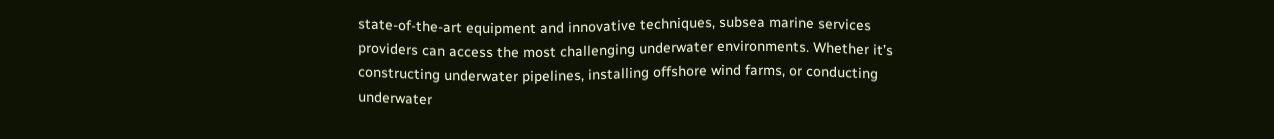state-of-the-art equipment and innovative techniques, subsea marine services providers can access the most challenging underwater environments. Whether it’s constructing underwater pipelines, installing offshore wind farms, or conducting underwater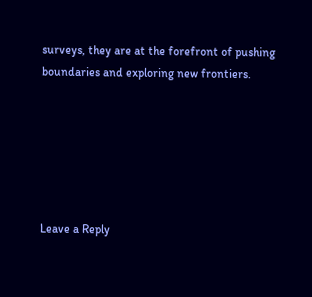surveys, they are at the forefront of pushing boundaries and exploring new frontiers.






Leave a Reply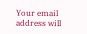Your email address will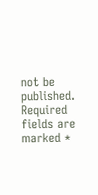not be published. Required fields are marked *